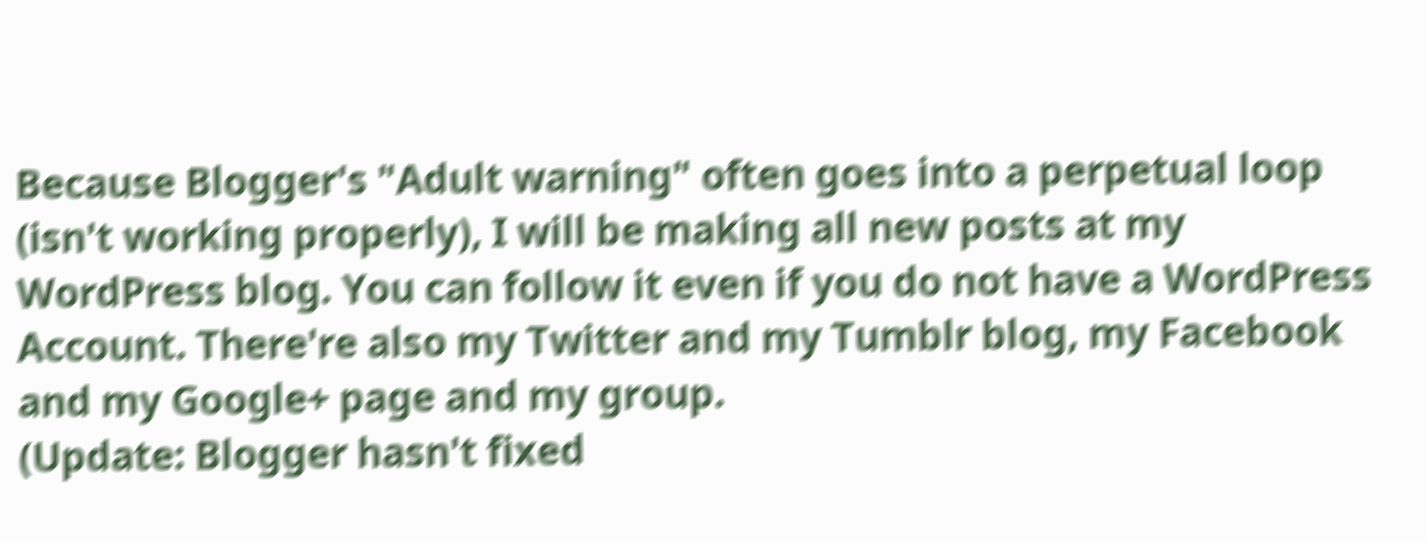Because Blogger's "Adult warning" often goes into a perpetual loop (isn't working properly), I will be making all new posts at my WordPress blog. You can follow it even if you do not have a WordPress Account. There're also my Twitter and my Tumblr blog, my Facebook and my Google+ page and my group.
(Update: Blogger hasn't fixed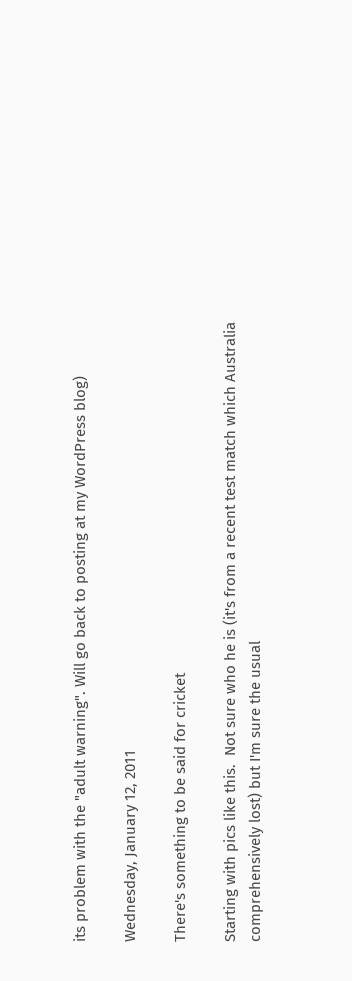its problem with the "adult warning". Will go back to posting at my WordPress blog)

Wednesday, January 12, 2011

There's something to be said for cricket

Starting with pics like this.  Not sure who he is (it's from a recent test match which Australia comprehensively lost) but I'm sure the usual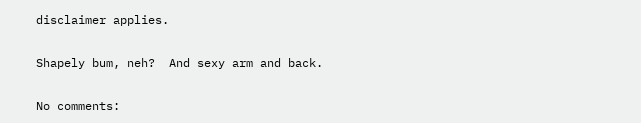disclaimer applies.

Shapely bum, neh?  And sexy arm and back.

No comments: